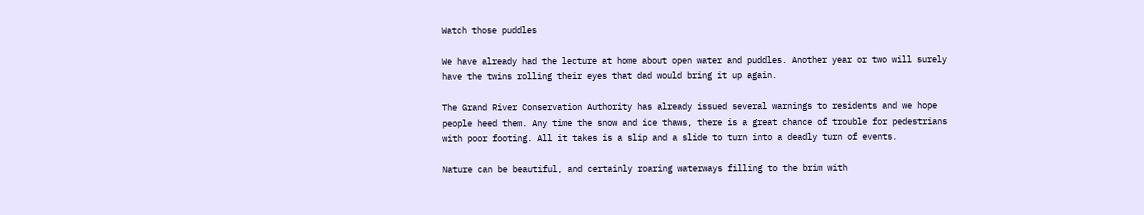Watch those puddles

We have already had the lecture at home about open water and puddles. Another year or two will surely have the twins rolling their eyes that dad would bring it up again.

The Grand River Conservation Authority has already issued several warnings to residents and we hope people heed them. Any time the snow and ice thaws, there is a great chance of trouble for pedestrians with poor footing. All it takes is a slip and a slide to turn into a deadly turn of events.

Nature can be beautiful, and certainly roaring waterways filling to the brim with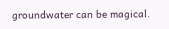groundwater can be magical.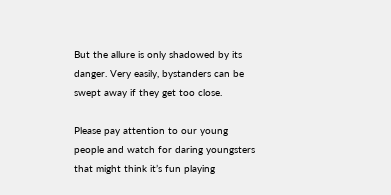But the allure is only shadowed by its danger. Very easily, bystanders can be swept away if they get too close.

Please pay attention to our young people and watch for daring youngsters that might think it’s fun playing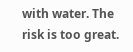with water. The risk is too great.